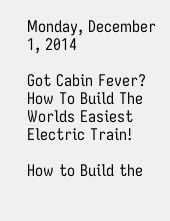Monday, December 1, 2014

Got Cabin Fever? How To Build The Worlds Easiest Electric Train!

How to Build the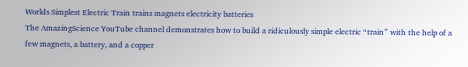Worlds Simplest Electric Train trains magnets electricity batteries
The AmazingScience YouTube channel demonstrates how to build a ridiculously simple electric “train” with the help of a few magnets, a battery, and a copper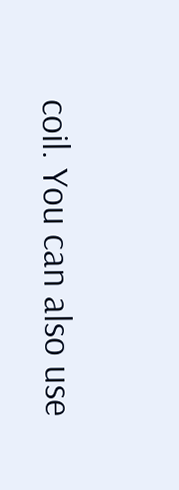coil. You can also use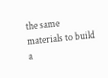the same materials to build a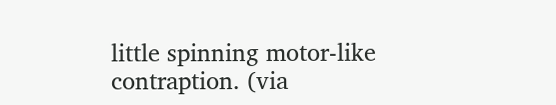little spinning motor-like contraption. (via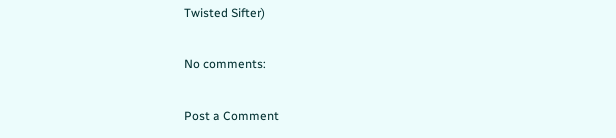Twisted Sifter)

No comments:

Post a Comment